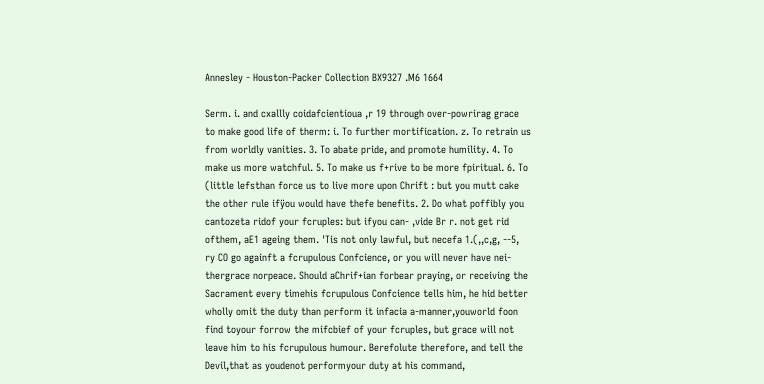Annesley - Houston-Packer Collection BX9327 .M6 1664

Serm. i. and cxallly coidafcientioua ,r 19 through over-powrirag grace to make good life of therm: i. To further mortification. z. To retrain us from worldly vanities. 3. To abate pride, and promote humility. 4. To make us more watchful. 5. To make us f+rive to be more fpiritual. 6. To (little lefsthan force us to live more upon Chrift : but you mutt cake the other rule ifÿou would have thefe benefits. 2. Do what poffibly you cantozeta ridof your fcruples: but ifyou can- ,vide Br r. not get rid ofthem, aE1 ageing them. 'Tis not only lawful, but necefa 1.(,,c,g, --5, ry CO go againft a fcrupulous Confcience, or you will never have nei- thergrace norpeace. Should aChrif+ian forbear praying, or receiving the Sacrament every timehis fcrupulous Confcience tells him, he hid better wholly omit the duty than perform it infacia a-manner,youworld foon find toyour forrow the mifcbief of your fcruples, but grace will not leave him to his fcrupulous humour. Berefolute therefore, and tell the Devil,that as youdenot performyour duty at his command,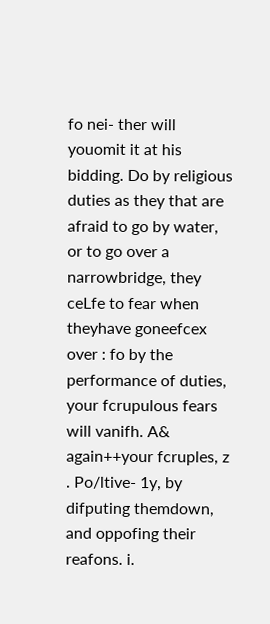fo nei- ther will youomit it at his bidding. Do by religious duties as they that are afraid to go by water, or to go over a narrowbridge, they ceLfe to fear when theyhave goneefcex over : fo by the performance of duties, your fcrupulous fears will vanifh. A& again++your fcruples, z . Po/ltive- 1y, by difputing themdown, and oppofing their reafons. i.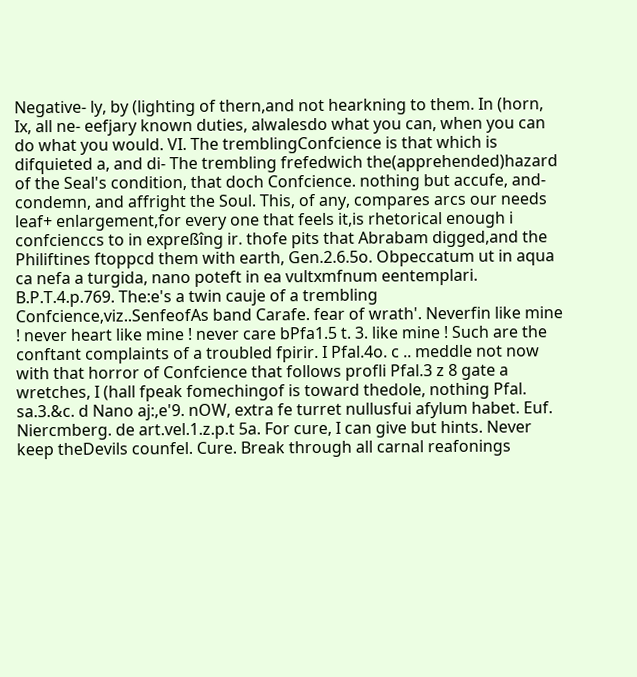Negative- ly, by (lighting of thern,and not hearkning to them. In (horn, Ix, all ne- eefjary known duties, alwalesdo what you can, when you can do what you would. VI. The tremblingConfcience is that which is difquieted a, and di- The trembling frefedwich the(apprehended)hazard of the Seal's condition, that doch Confcience. nothing but accufe, and-condemn, and affright the Soul. This, of any, compares arcs our needs leaf+ enlargement,for every one that feels it,is rhetorical enough i confcienccs to in expreßîng ir. thofe pits that Abrabam digged,and the Philiftines ftoppcd them with earth, Gen.2.6.5o. Obpeccatum ut in aqua ca nefa a turgida, nano poteft in ea vultxmfnum eentemplari. B.P.T.4.p.769. The:e's a twin cauje of a trembling Confcience,viz..SenfeofAs band Carafe. fear of wrath'. Neverfin like mine ! never heart like mine ! never care bPfa1.5 t. 3. like mine ! Such are the conftant complaints of a troubled fpirir. I Pfal.4o. c .. meddle not now with that horror of Confcience that follows profli Pfal.3 z 8 gate a wretches, I (hall fpeak fomechingof is toward thedole, nothing Pfal. sa.3.&c. d Nano aj:,e'9. nOW, extra fe turret nullusfui afylum habet. Euf. Niercmberg. de art.vel.1.z.p.t 5a. For cure, I can give but hints. Never keep theDevils counfel. Cure. Break through all carnal reafonings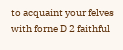to acquaint your felves with forne D 2 faithful